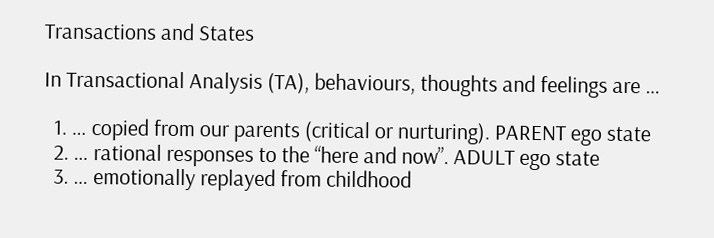Transactions and States

In Transactional Analysis (TA), behaviours, thoughts and feelings are …

  1. … copied from our parents (critical or nurturing). PARENT ego state
  2. … rational responses to the “here and now”. ADULT ego state
  3. … emotionally replayed from childhood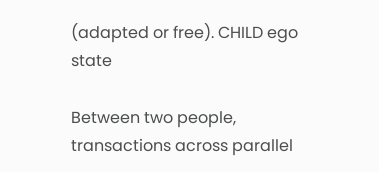(adapted or free). CHILD ego state

Between two people, transactions across parallel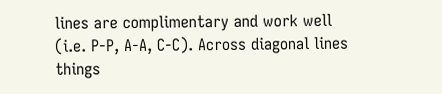lines are complimentary and work well (i.e. P-P, A-A, C-C). Across diagonal lines things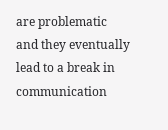are problematic and they eventually lead to a break in communication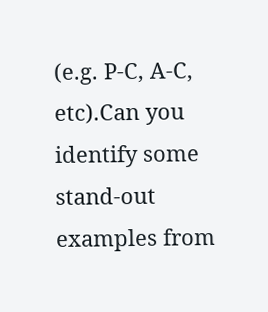(e.g. P-C, A-C, etc).Can you identify some stand-out examples from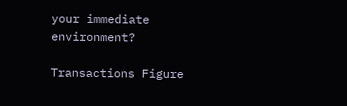your immediate environment?

Transactions Figure